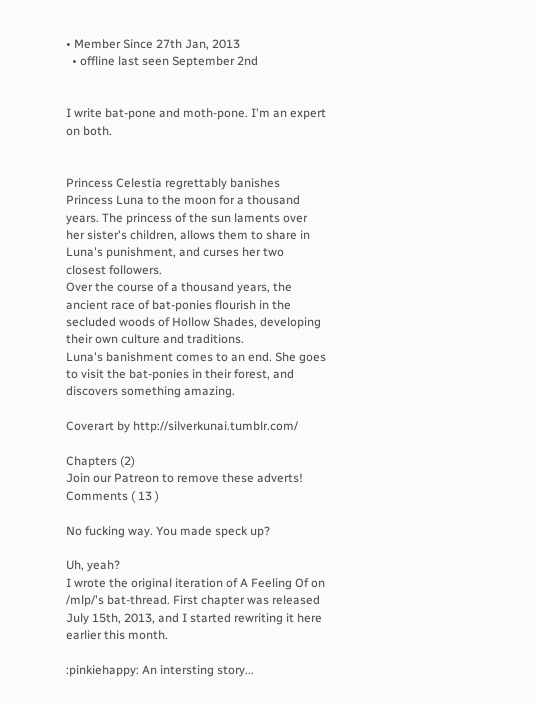• Member Since 27th Jan, 2013
  • offline last seen September 2nd


I write bat-pone and moth-pone. I'm an expert on both.


Princess Celestia regrettably banishes Princess Luna to the moon for a thousand years. The princess of the sun laments over her sister's children, allows them to share in Luna's punishment, and curses her two closest followers.
Over the course of a thousand years, the ancient race of bat-ponies flourish in the secluded woods of Hollow Shades, developing their own culture and traditions.
Luna's banishment comes to an end. She goes to visit the bat-ponies in their forest, and discovers something amazing.

Coverart by http://silverkunai.tumblr.com/

Chapters (2)
Join our Patreon to remove these adverts!
Comments ( 13 )

No fucking way. You made speck up?

Uh, yeah?
I wrote the original iteration of A Feeling Of on /mlp/'s bat-thread. First chapter was released July 15th, 2013, and I started rewriting it here earlier this month.

:pinkiehappy: An intersting story...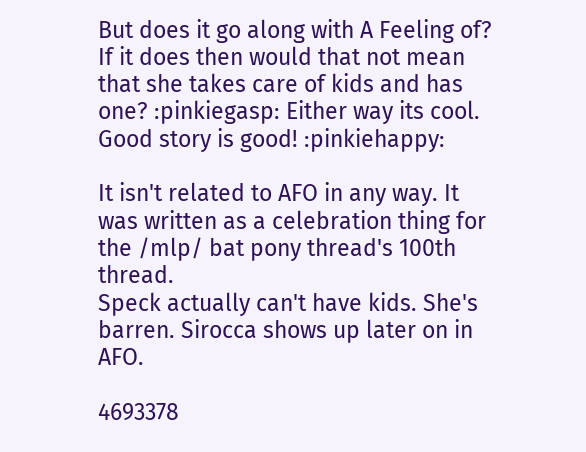But does it go along with A Feeling of? If it does then would that not mean that she takes care of kids and has one? :pinkiegasp: Either way its cool. Good story is good! :pinkiehappy:

It isn't related to AFO in any way. It was written as a celebration thing for the /mlp/ bat pony thread's 100th thread.
Speck actually can't have kids. She's barren. Sirocca shows up later on in AFO.

4693378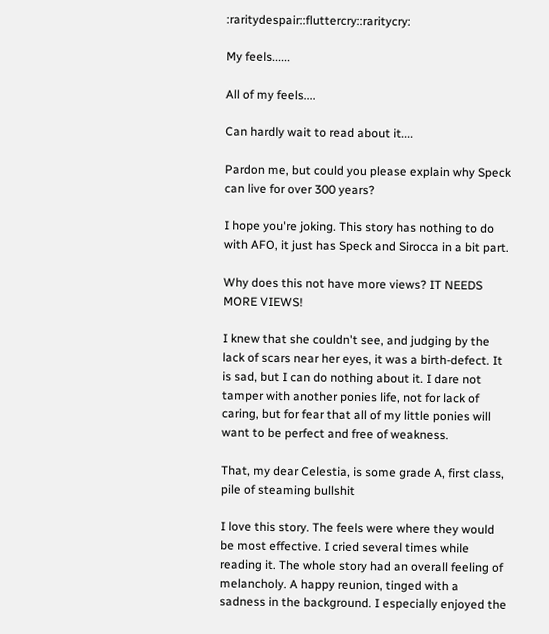:raritydespair::fluttercry::raritycry:

My feels......

All of my feels....

Can hardly wait to read about it....

Pardon me, but could you please explain why Speck can live for over 300 years?

I hope you're joking. This story has nothing to do with AFO, it just has Speck and Sirocca in a bit part.

Why does this not have more views? IT NEEDS MORE VIEWS!

I knew that she couldn't see, and judging by the lack of scars near her eyes, it was a birth-defect. It is sad, but I can do nothing about it. I dare not tamper with another ponies life, not for lack of caring, but for fear that all of my little ponies will want to be perfect and free of weakness.

That, my dear Celestia, is some grade A, first class, pile of steaming bullshit

I love this story. The feels were where they would be most effective. I cried several times while reading it. The whole story had an overall feeling of melancholy. A happy reunion, tinged with a sadness in the background. I especially enjoyed the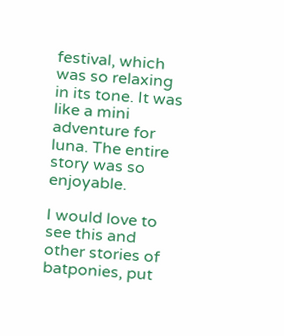festival, which was so relaxing in its tone. It was like a mini adventure for luna. The entire story was so enjoyable.

I would love to see this and other stories of batponies, put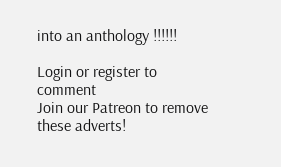into an anthology !!!!!!

Login or register to comment
Join our Patreon to remove these adverts!